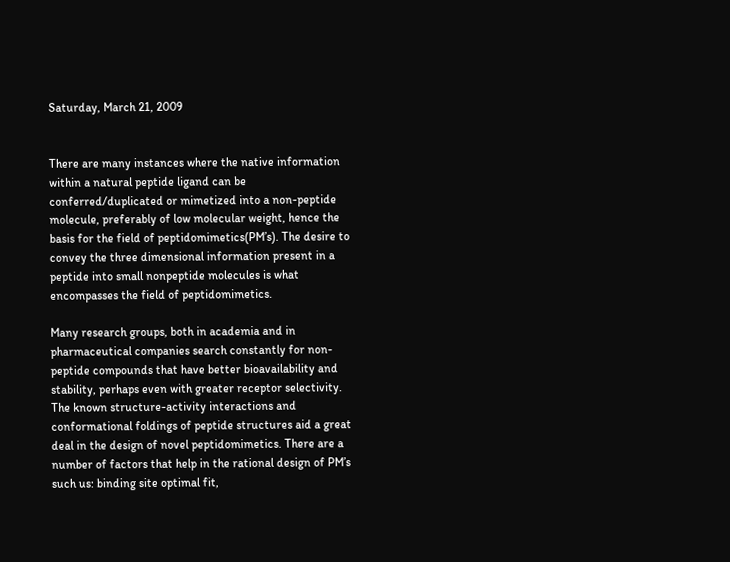Saturday, March 21, 2009


There are many instances where the native information within a natural peptide ligand can be conferred/duplicated or mimetized into a non-peptide molecule, preferably of low molecular weight, hence the basis for the field of peptidomimetics(PM’s). The desire to convey the three dimensional information present in a peptide into small nonpeptide molecules is what encompasses the field of peptidomimetics.

Many research groups, both in academia and in pharmaceutical companies search constantly for non-peptide compounds that have better bioavailability and stability, perhaps even with greater receptor selectivity. The known structure-activity interactions and conformational foldings of peptide structures aid a great deal in the design of novel peptidomimetics. There are a number of factors that help in the rational design of PM’s such us: binding site optimal fit,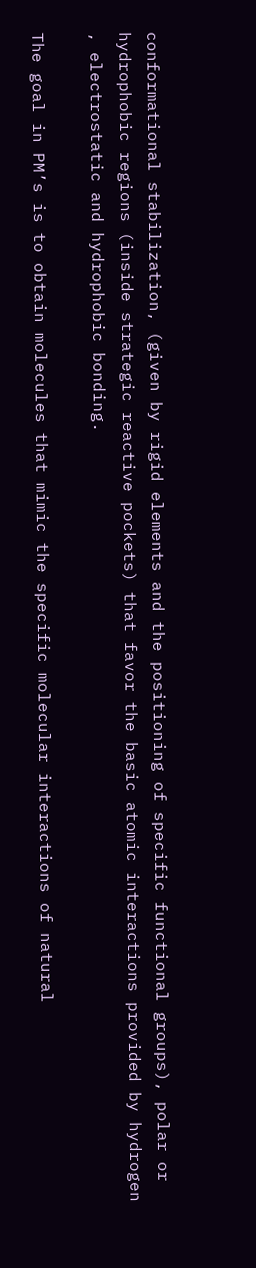conformational stabilization, (given by rigid elements and the positioning of specific functional groups), polar or hydrophobic regions (inside strategic reactive pockets) that favor the basic atomic interactions provided by hydrogen , electrostatic and hydrophobic bonding.

The goal in PM’s is to obtain molecules that mimic the specific molecular interactions of natural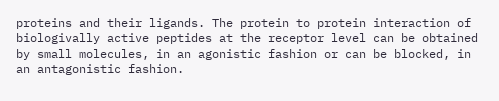proteins and their ligands. The protein to protein interaction of biologivally active peptides at the receptor level can be obtained by small molecules, in an agonistic fashion or can be blocked, in an antagonistic fashion.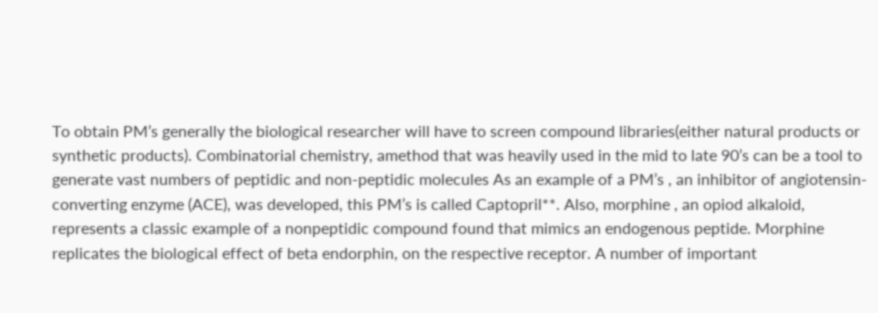To obtain PM’s generally the biological researcher will have to screen compound libraries(either natural products or synthetic products). Combinatorial chemistry, amethod that was heavily used in the mid to late 90’s can be a tool to generate vast numbers of peptidic and non-peptidic molecules As an example of a PM’s , an inhibitor of angiotensin-converting enzyme (ACE), was developed, this PM’s is called Captopril**. Also, morphine , an opiod alkaloid, represents a classic example of a nonpeptidic compound found that mimics an endogenous peptide. Morphine replicates the biological effect of beta endorphin, on the respective receptor. A number of important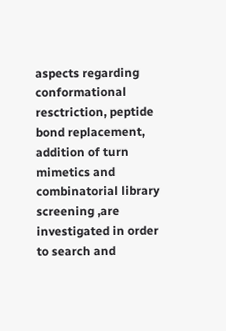aspects regarding conformational resctriction, peptide bond replacement, addition of turn mimetics and combinatorial library screening ,are investigated in order to search and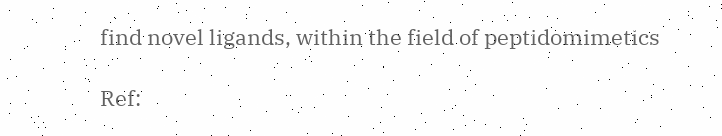find novel ligands, within the field of peptidomimetics

Ref: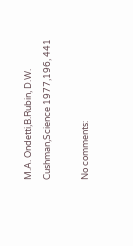M.A. Ondetti,B.Rubin, D.W. Cushman,Science 1977,196, 441

No comments: